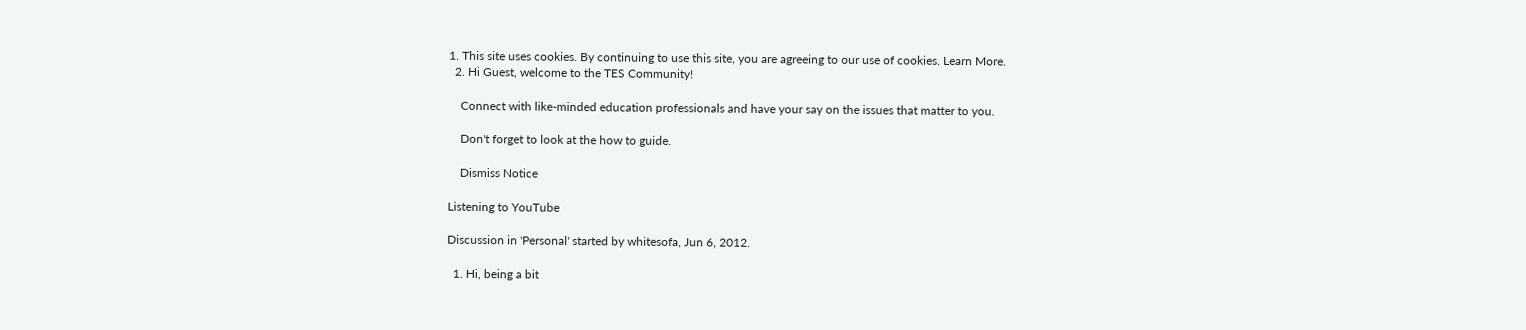1. This site uses cookies. By continuing to use this site, you are agreeing to our use of cookies. Learn More.
  2. Hi Guest, welcome to the TES Community!

    Connect with like-minded education professionals and have your say on the issues that matter to you.

    Don't forget to look at the how to guide.

    Dismiss Notice

Listening to YouTube

Discussion in 'Personal' started by whitesofa, Jun 6, 2012.

  1. Hi, being a bit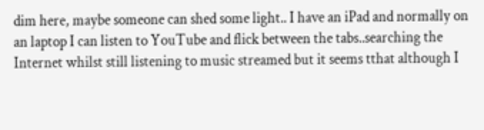dim here, maybe someone can shed some light.. I have an iPad and normally on an laptop I can listen to YouTube and flick between the tabs..searching the Internet whilst still listening to music streamed but it seems tthat although I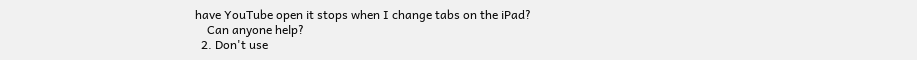have YouTube open it stops when I change tabs on the iPad?
    Can anyone help?
  2. Don't use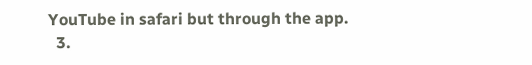YouTube in safari but through the app.
  3.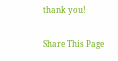thank you!

Share This Page